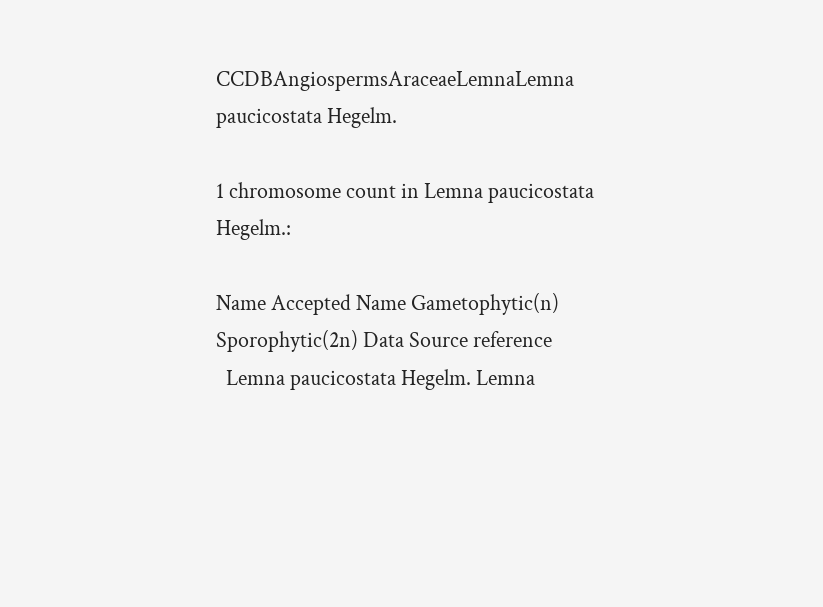CCDBAngiospermsAraceaeLemnaLemna paucicostata Hegelm.

1 chromosome count in Lemna paucicostata Hegelm.:

Name Accepted Name Gametophytic(n) Sporophytic(2n) Data Source reference
  Lemna paucicostata Hegelm. Lemna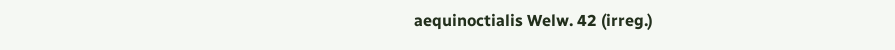aequinoctialis Welw. 42 (irreg.)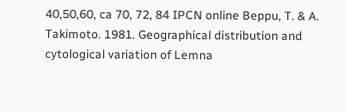40,50,60, ca 70, 72, 84 IPCN online Beppu, T. & A. Takimoto. 1981. Geographical distribution and cytological variation of Lemna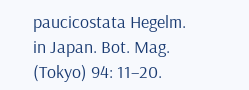paucicostata Hegelm. in Japan. Bot. Mag. (Tokyo) 94: 11–20.